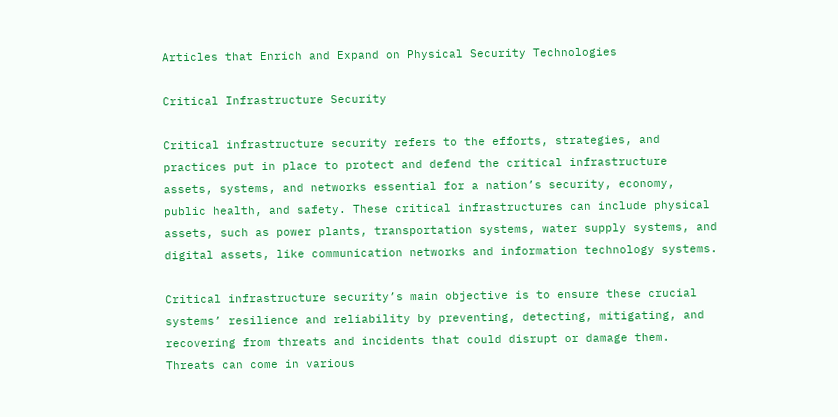Articles that Enrich and Expand on Physical Security Technologies

Critical Infrastructure Security

Critical infrastructure security refers to the efforts, strategies, and practices put in place to protect and defend the critical infrastructure assets, systems, and networks essential for a nation’s security, economy, public health, and safety. These critical infrastructures can include physical assets, such as power plants, transportation systems, water supply systems, and digital assets, like communication networks and information technology systems.

Critical infrastructure security’s main objective is to ensure these crucial systems’ resilience and reliability by preventing, detecting, mitigating, and recovering from threats and incidents that could disrupt or damage them. Threats can come in various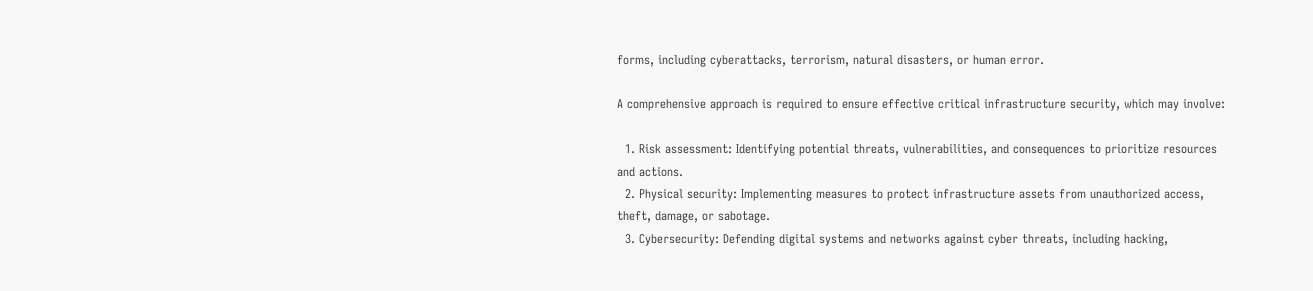forms, including cyberattacks, terrorism, natural disasters, or human error.

A comprehensive approach is required to ensure effective critical infrastructure security, which may involve:

  1. Risk assessment: Identifying potential threats, vulnerabilities, and consequences to prioritize resources and actions.
  2. Physical security: Implementing measures to protect infrastructure assets from unauthorized access, theft, damage, or sabotage.
  3. Cybersecurity: Defending digital systems and networks against cyber threats, including hacking,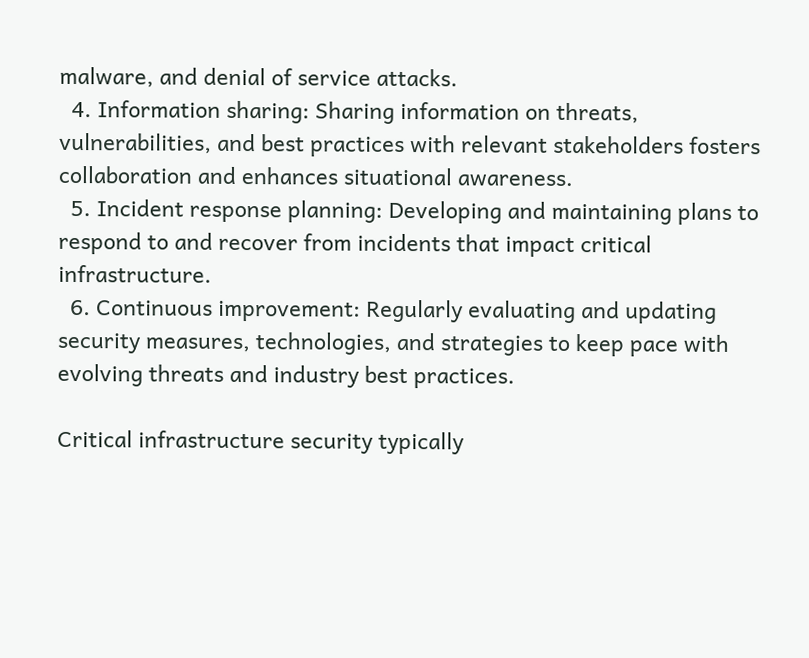malware, and denial of service attacks.
  4. Information sharing: Sharing information on threats, vulnerabilities, and best practices with relevant stakeholders fosters collaboration and enhances situational awareness.
  5. Incident response planning: Developing and maintaining plans to respond to and recover from incidents that impact critical infrastructure.
  6. Continuous improvement: Regularly evaluating and updating security measures, technologies, and strategies to keep pace with evolving threats and industry best practices.

Critical infrastructure security typically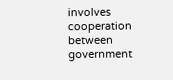involves cooperation between government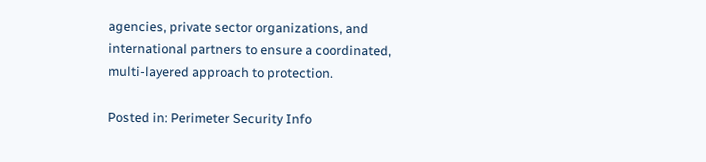agencies, private sector organizations, and international partners to ensure a coordinated, multi-layered approach to protection.

Posted in: Perimeter Security Info